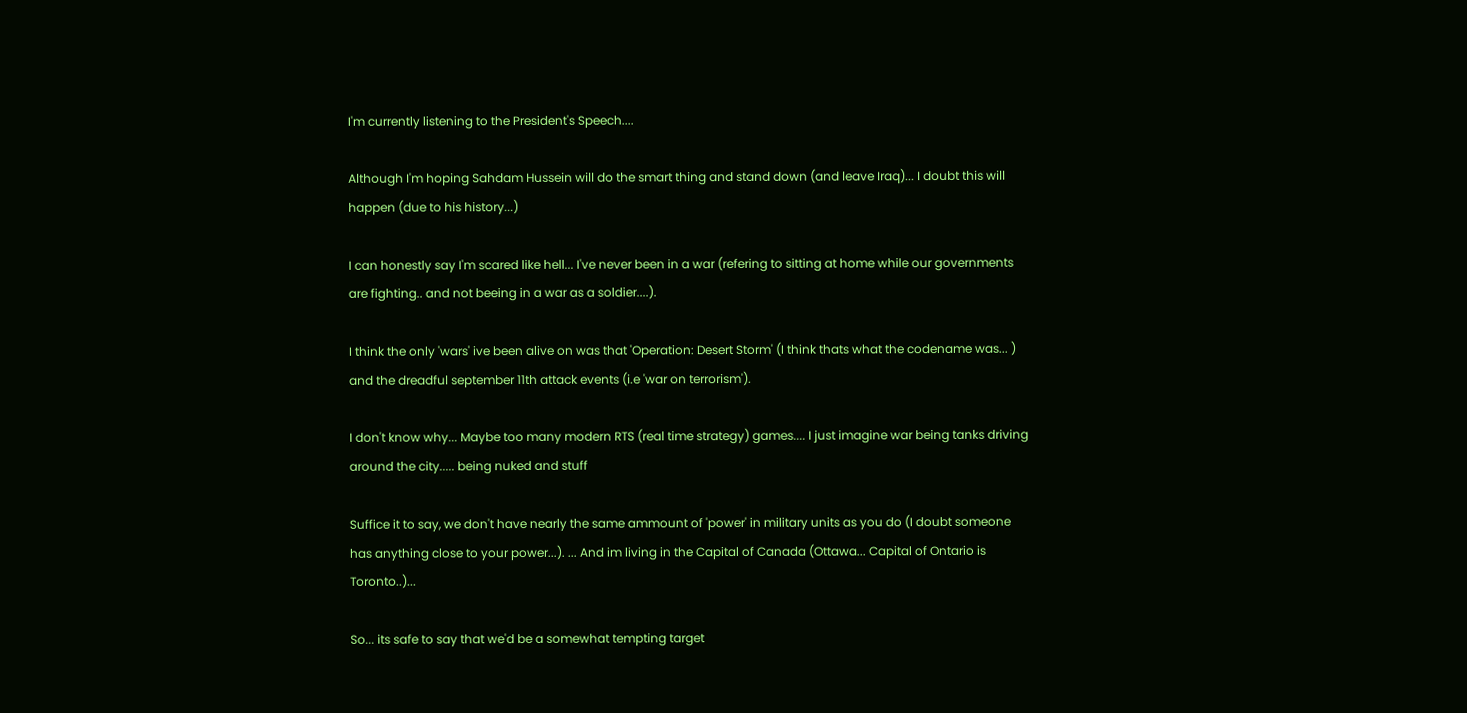I'm currently listening to the President's Speech....

Although I'm hoping Sahdam Hussein will do the smart thing and stand down (and leave Iraq)... I doubt this will happen (due to his history...)

I can honestly say I'm scared like hell... I've never been in a war (refering to sitting at home while our governments are fighting.. and not beeing in a war as a soldier....).

I think the only 'wars' ive been alive on was that 'Operation: Desert Storm' (I think thats what the codename was... ) and the dreadful september 11th attack events (i.e 'war on terrorism').

I don't know why... Maybe too many modern RTS (real time strategy) games.... I just imagine war being tanks driving around the city..... being nuked and stuff

Suffice it to say, we don't have nearly the same ammount of 'power' in military units as you do (I doubt someone has anything close to your power...). ... And im living in the Capital of Canada (Ottawa... Capital of Ontario is Toronto..)...

So... its safe to say that we'd be a somewhat tempting target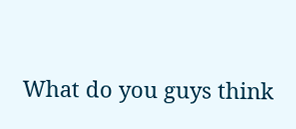What do you guys think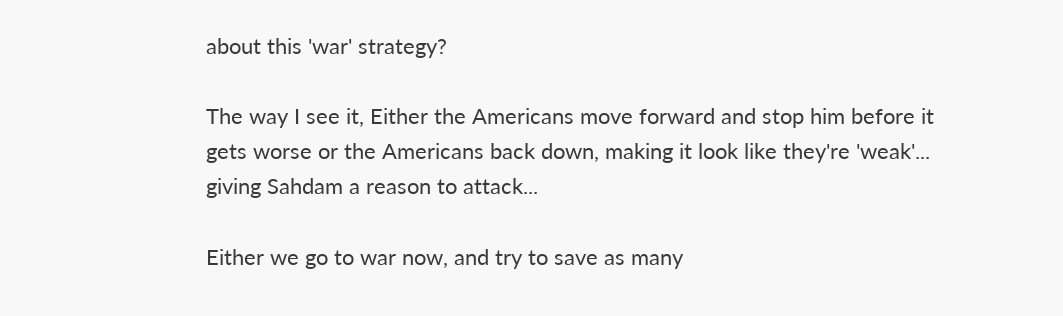about this 'war' strategy?

The way I see it, Either the Americans move forward and stop him before it gets worse or the Americans back down, making it look like they're 'weak'... giving Sahdam a reason to attack...

Either we go to war now, and try to save as many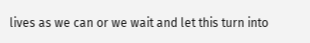lives as we can or we wait and let this turn into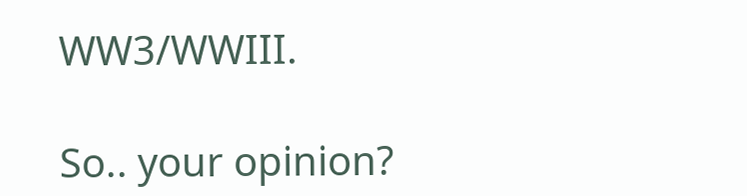WW3/WWIII.

So.. your opinion?